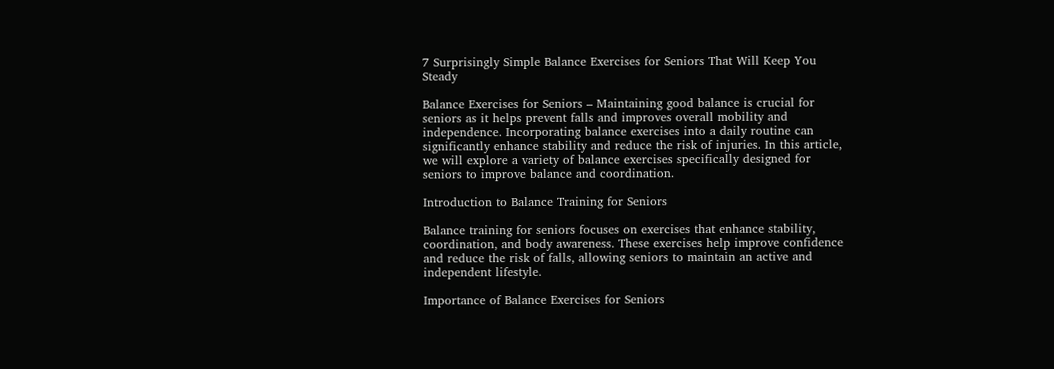7 Surprisingly Simple Balance Exercises for Seniors That Will Keep You Steady

Balance Exercises for Seniors – Maintaining good balance is crucial for seniors as it helps prevent falls and improves overall mobility and independence. Incorporating balance exercises into a daily routine can significantly enhance stability and reduce the risk of injuries. In this article, we will explore a variety of balance exercises specifically designed for seniors to improve balance and coordination.

Introduction to Balance Training for Seniors

Balance training for seniors focuses on exercises that enhance stability, coordination, and body awareness. These exercises help improve confidence and reduce the risk of falls, allowing seniors to maintain an active and independent lifestyle.

Importance of Balance Exercises for Seniors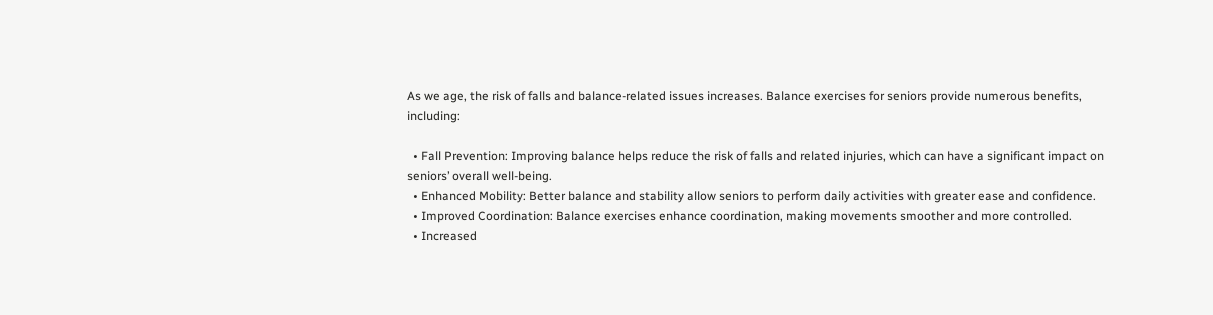As we age, the risk of falls and balance-related issues increases. Balance exercises for seniors provide numerous benefits, including:

  • Fall Prevention: Improving balance helps reduce the risk of falls and related injuries, which can have a significant impact on seniors’ overall well-being.
  • Enhanced Mobility: Better balance and stability allow seniors to perform daily activities with greater ease and confidence.
  • Improved Coordination: Balance exercises enhance coordination, making movements smoother and more controlled.
  • Increased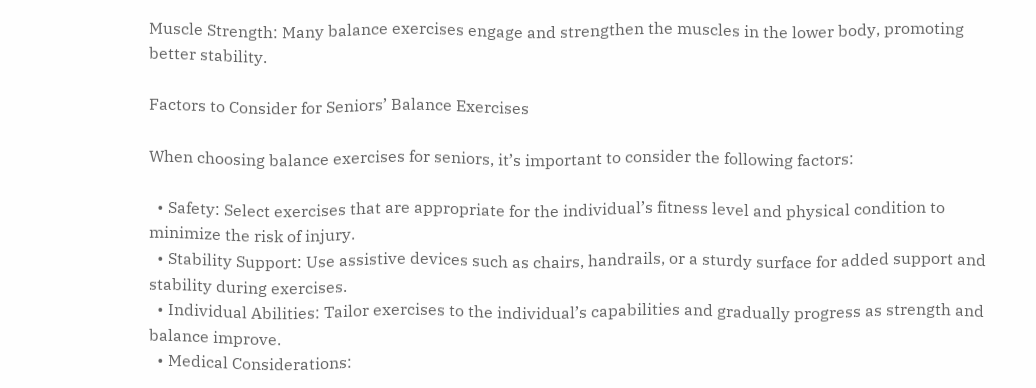Muscle Strength: Many balance exercises engage and strengthen the muscles in the lower body, promoting better stability.

Factors to Consider for Seniors’ Balance Exercises

When choosing balance exercises for seniors, it’s important to consider the following factors:

  • Safety: Select exercises that are appropriate for the individual’s fitness level and physical condition to minimize the risk of injury.
  • Stability Support: Use assistive devices such as chairs, handrails, or a sturdy surface for added support and stability during exercises.
  • Individual Abilities: Tailor exercises to the individual’s capabilities and gradually progress as strength and balance improve.
  • Medical Considerations: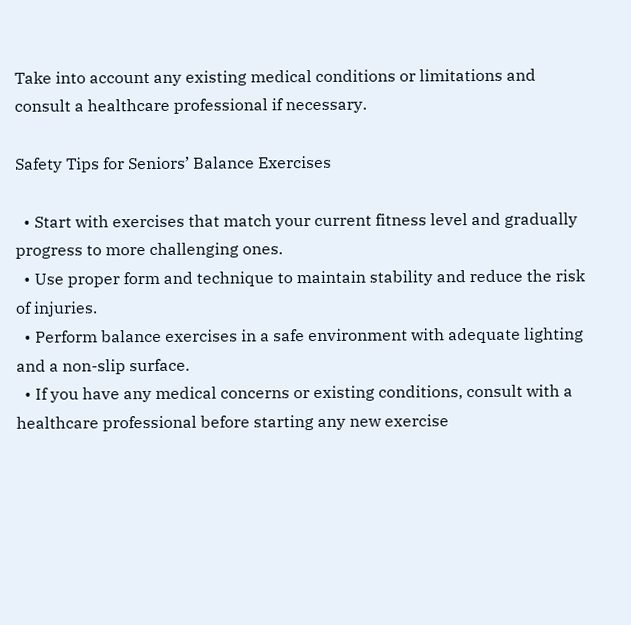Take into account any existing medical conditions or limitations and consult a healthcare professional if necessary.

Safety Tips for Seniors’ Balance Exercises

  • Start with exercises that match your current fitness level and gradually progress to more challenging ones.
  • Use proper form and technique to maintain stability and reduce the risk of injuries.
  • Perform balance exercises in a safe environment with adequate lighting and a non-slip surface.
  • If you have any medical concerns or existing conditions, consult with a healthcare professional before starting any new exercise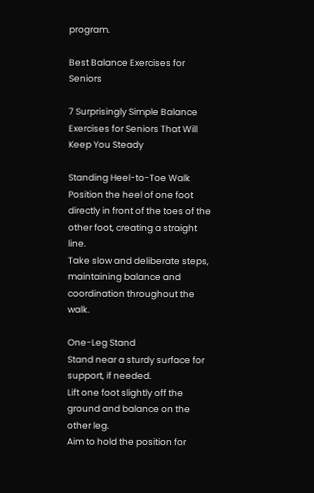program.

Best Balance Exercises for Seniors

7 Surprisingly Simple Balance Exercises for Seniors That Will Keep You Steady

Standing Heel-to-Toe Walk
Position the heel of one foot directly in front of the toes of the other foot, creating a straight line.
Take slow and deliberate steps, maintaining balance and coordination throughout the walk.

One-Leg Stand
Stand near a sturdy surface for support, if needed.
Lift one foot slightly off the ground and balance on the other leg.
Aim to hold the position for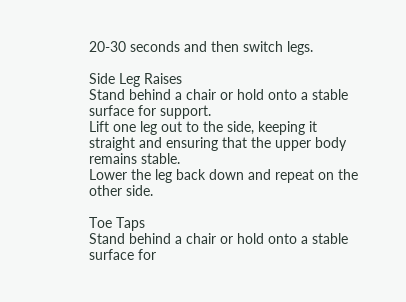20-30 seconds and then switch legs.

Side Leg Raises
Stand behind a chair or hold onto a stable surface for support.
Lift one leg out to the side, keeping it straight and ensuring that the upper body remains stable.
Lower the leg back down and repeat on the other side.

Toe Taps
Stand behind a chair or hold onto a stable surface for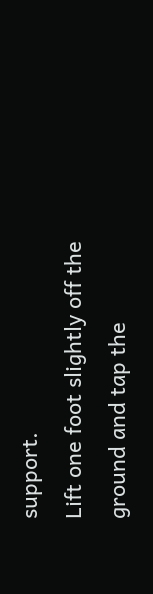support.
Lift one foot slightly off the ground and tap the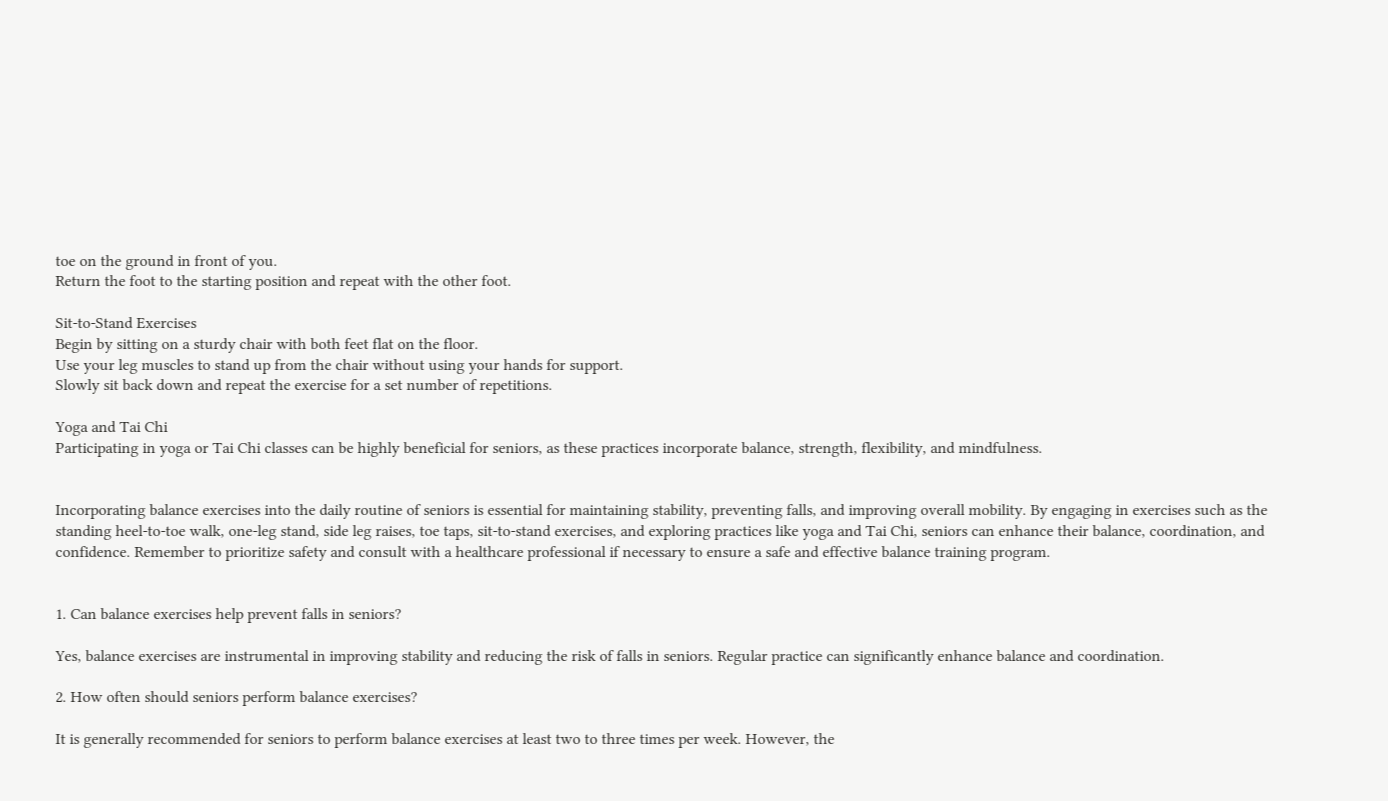toe on the ground in front of you.
Return the foot to the starting position and repeat with the other foot.

Sit-to-Stand Exercises
Begin by sitting on a sturdy chair with both feet flat on the floor.
Use your leg muscles to stand up from the chair without using your hands for support.
Slowly sit back down and repeat the exercise for a set number of repetitions.

Yoga and Tai Chi
Participating in yoga or Tai Chi classes can be highly beneficial for seniors, as these practices incorporate balance, strength, flexibility, and mindfulness.


Incorporating balance exercises into the daily routine of seniors is essential for maintaining stability, preventing falls, and improving overall mobility. By engaging in exercises such as the standing heel-to-toe walk, one-leg stand, side leg raises, toe taps, sit-to-stand exercises, and exploring practices like yoga and Tai Chi, seniors can enhance their balance, coordination, and confidence. Remember to prioritize safety and consult with a healthcare professional if necessary to ensure a safe and effective balance training program.


1. Can balance exercises help prevent falls in seniors?

Yes, balance exercises are instrumental in improving stability and reducing the risk of falls in seniors. Regular practice can significantly enhance balance and coordination.

2. How often should seniors perform balance exercises?

It is generally recommended for seniors to perform balance exercises at least two to three times per week. However, the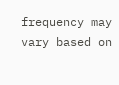frequency may vary based on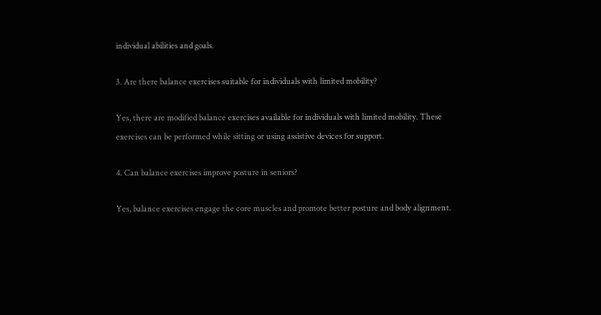individual abilities and goals.

3. Are there balance exercises suitable for individuals with limited mobility?

Yes, there are modified balance exercises available for individuals with limited mobility. These exercises can be performed while sitting or using assistive devices for support.

4. Can balance exercises improve posture in seniors?

Yes, balance exercises engage the core muscles and promote better posture and body alignment.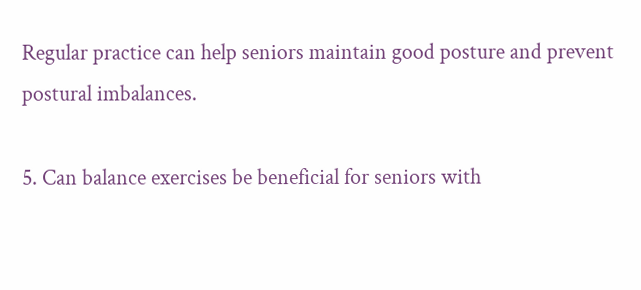Regular practice can help seniors maintain good posture and prevent postural imbalances.

5. Can balance exercises be beneficial for seniors with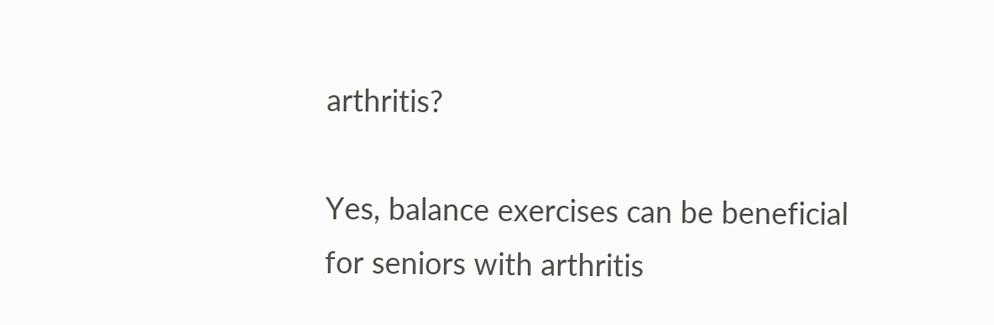arthritis?

Yes, balance exercises can be beneficial for seniors with arthritis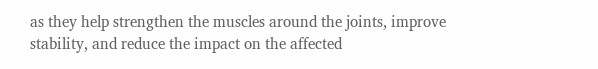as they help strengthen the muscles around the joints, improve stability, and reduce the impact on the affected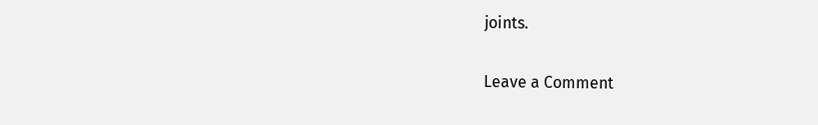joints.

Leave a Comment